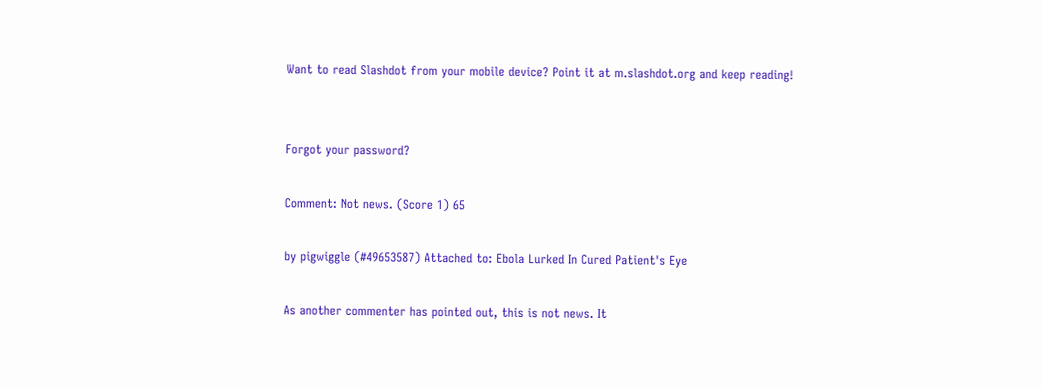Want to read Slashdot from your mobile device? Point it at m.slashdot.org and keep reading!


Forgot your password?

Comment: Not news. (Score 1) 65

by pigwiggle (#49653587) Attached to: Ebola Lurked In Cured Patient's Eye

As another commenter has pointed out, this is not news. It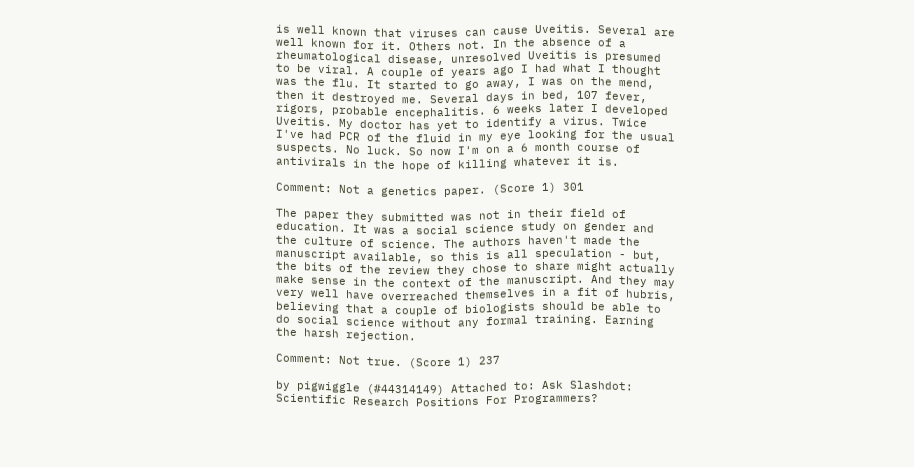is well known that viruses can cause Uveitis. Several are well known for it. Others not. In the absence of a rheumatological disease, unresolved Uveitis is presumed to be viral. A couple of years ago I had what I thought was the flu. It started to go away, I was on the mend, then it destroyed me. Several days in bed, 107 fever, rigors, probable encephalitis. 6 weeks later I developed Uveitis. My doctor has yet to identify a virus. Twice I've had PCR of the fluid in my eye looking for the usual suspects. No luck. So now I'm on a 6 month course of antivirals in the hope of killing whatever it is.

Comment: Not a genetics paper. (Score 1) 301

The paper they submitted was not in their field of education. It was a social science study on gender and the culture of science. The authors haven't made the manuscript available, so this is all speculation - but, the bits of the review they chose to share might actually make sense in the context of the manuscript. And they may very well have overreached themselves in a fit of hubris, believing that a couple of biologists should be able to do social science without any formal training. Earning the harsh rejection.

Comment: Not true. (Score 1) 237

by pigwiggle (#44314149) Attached to: Ask Slashdot: Scientific Research Positions For Programmers?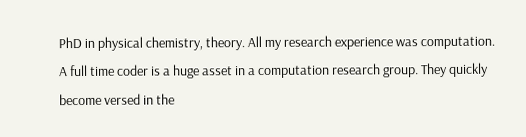PhD in physical chemistry, theory. All my research experience was computation. A full time coder is a huge asset in a computation research group. They quickly become versed in the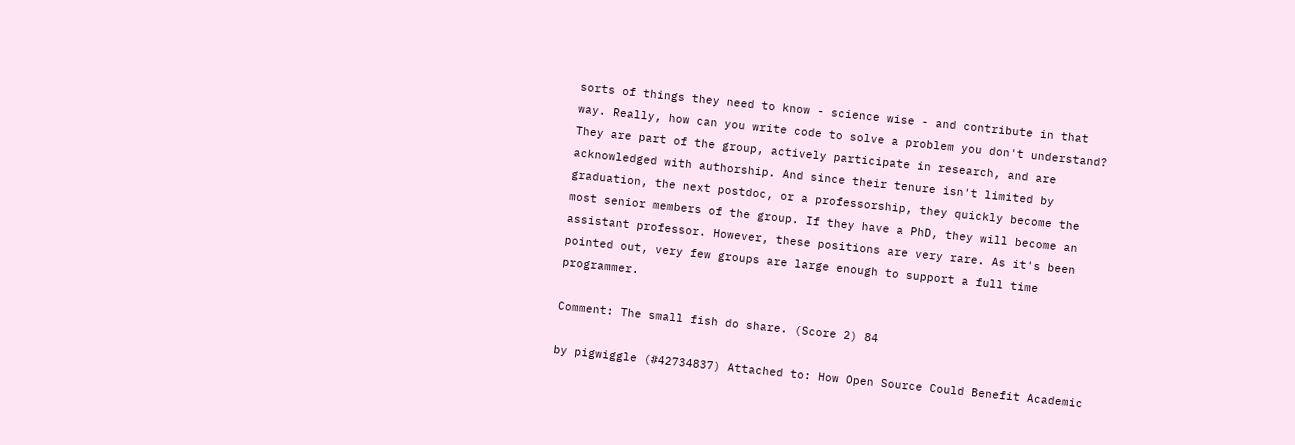sorts of things they need to know - science wise - and contribute in that way. Really, how can you write code to solve a problem you don't understand? They are part of the group, actively participate in research, and are acknowledged with authorship. And since their tenure isn't limited by graduation, the next postdoc, or a professorship, they quickly become the most senior members of the group. If they have a PhD, they will become an assistant professor. However, these positions are very rare. As it's been pointed out, very few groups are large enough to support a full time programmer.

Comment: The small fish do share. (Score 2) 84

by pigwiggle (#42734837) Attached to: How Open Source Could Benefit Academic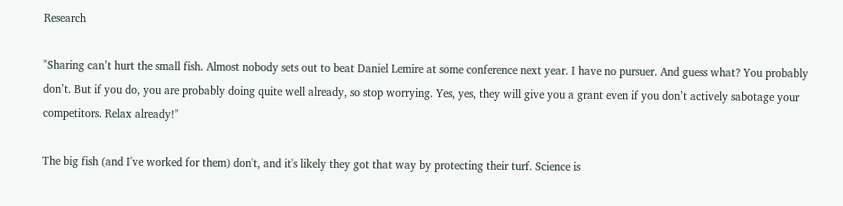Research

"Sharing can’t hurt the small fish. Almost nobody sets out to beat Daniel Lemire at some conference next year. I have no pursuer. And guess what? You probably don’t. But if you do, you are probably doing quite well already, so stop worrying. Yes, yes, they will give you a grant even if you don’t actively sabotage your competitors. Relax already!"

The big fish (and I've worked for them) don't, and it's likely they got that way by protecting their turf. Science is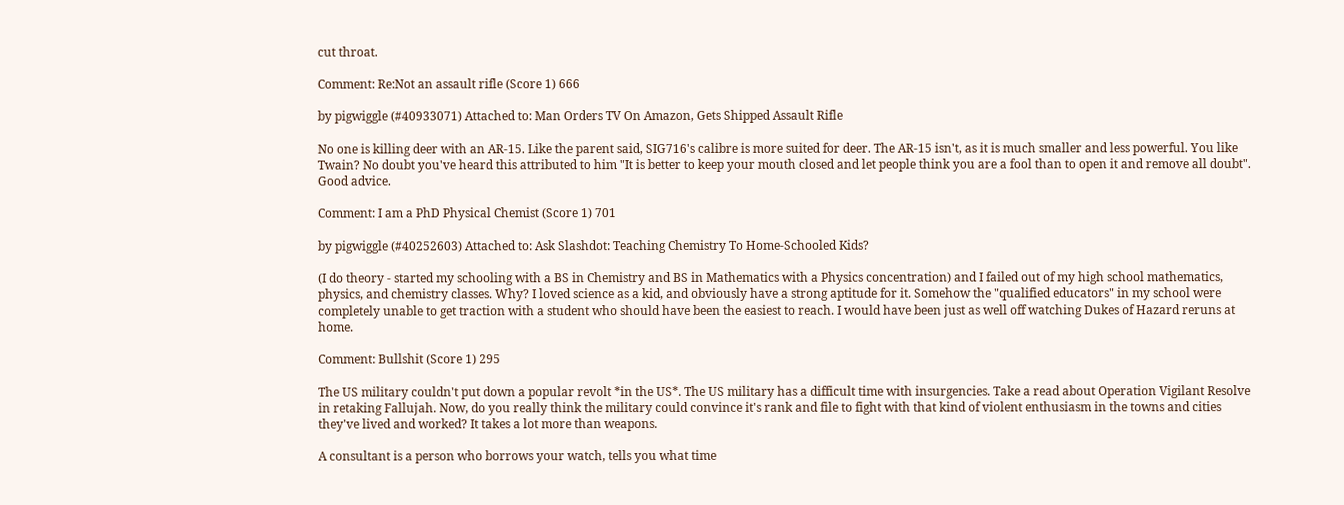cut throat.

Comment: Re:Not an assault rifle (Score 1) 666

by pigwiggle (#40933071) Attached to: Man Orders TV On Amazon, Gets Shipped Assault Rifle

No one is killing deer with an AR-15. Like the parent said, SIG716's calibre is more suited for deer. The AR-15 isn't, as it is much smaller and less powerful. You like Twain? No doubt you've heard this attributed to him "It is better to keep your mouth closed and let people think you are a fool than to open it and remove all doubt". Good advice.

Comment: I am a PhD Physical Chemist (Score 1) 701

by pigwiggle (#40252603) Attached to: Ask Slashdot: Teaching Chemistry To Home-Schooled Kids?

(I do theory - started my schooling with a BS in Chemistry and BS in Mathematics with a Physics concentration) and I failed out of my high school mathematics, physics, and chemistry classes. Why? I loved science as a kid, and obviously have a strong aptitude for it. Somehow the "qualified educators" in my school were completely unable to get traction with a student who should have been the easiest to reach. I would have been just as well off watching Dukes of Hazard reruns at home.

Comment: Bullshit (Score 1) 295

The US military couldn't put down a popular revolt *in the US*. The US military has a difficult time with insurgencies. Take a read about Operation Vigilant Resolve in retaking Fallujah. Now, do you really think the military could convince it's rank and file to fight with that kind of violent enthusiasm in the towns and cities they've lived and worked? It takes a lot more than weapons.

A consultant is a person who borrows your watch, tells you what time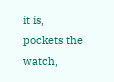it is, pockets the watch,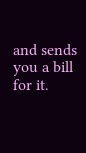and sends you a bill for it.